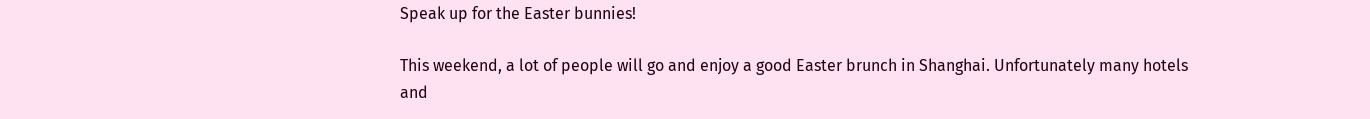Speak up for the Easter bunnies!

This weekend, a lot of people will go and enjoy a good Easter brunch in Shanghai. Unfortunately many hotels and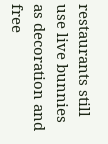restaurants still use live bunnies as decoration and free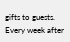gifts to guests. Every week after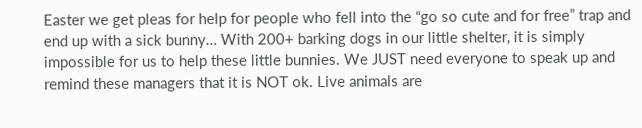Easter we get pleas for help for people who fell into the “go so cute and for free” trap and end up with a sick bunny… With 200+ barking dogs in our little shelter, it is simply impossible for us to help these little bunnies. We JUST need everyone to speak up and remind these managers that it is NOT ok. Live animals are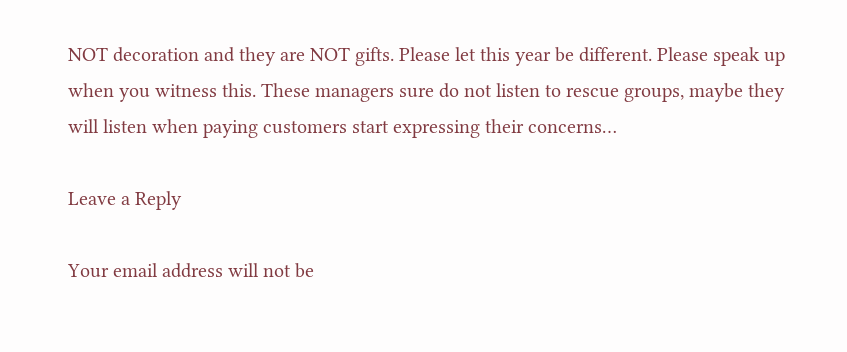NOT decoration and they are NOT gifts. Please let this year be different. Please speak up when you witness this. These managers sure do not listen to rescue groups, maybe they will listen when paying customers start expressing their concerns…

Leave a Reply

Your email address will not be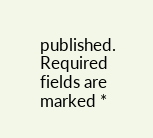published. Required fields are marked *